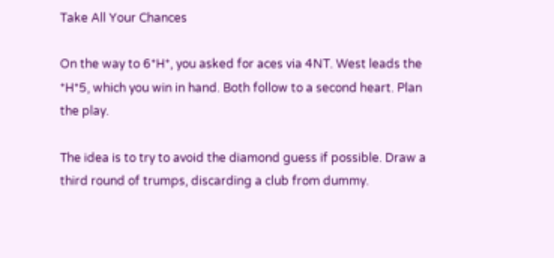Take All Your Chances

On the way to 6*H*, you asked for aces via 4NT. West leads the *H*5, which you win in hand. Both follow to a second heart. Plan the play.

The idea is to try to avoid the diamond guess if possible. Draw a third round of trumps, discarding a club from dummy.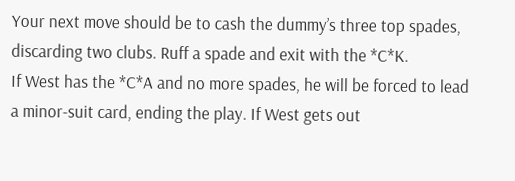Your next move should be to cash the dummy’s three top spades, discarding two clubs. Ruff a spade and exit with the *C*K.
If West has the *C*A and no more spades, he will be forced to lead a minor-suit card, ending the play. If West gets out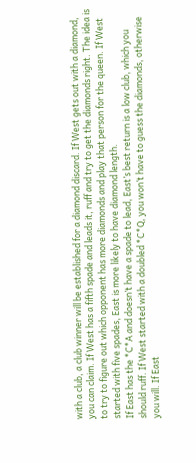with a club, a club winner will be established for a diamond discard. If West gets out with a diamond, you can claim. If West has a fifth spade and leads it, ruff and try to get the diamonds right. The idea is to try to figure out which opponent has more diamonds and play that person for the queen. If West started with five spades, East is more likely to have diamond length.
If East has the *C*A and doesn’t have a spade to lead, East’s best return is a low club, which you should ruff. If West started with a doubled *C*Q, you won’t have to guess the diamonds, otherwise you will. If East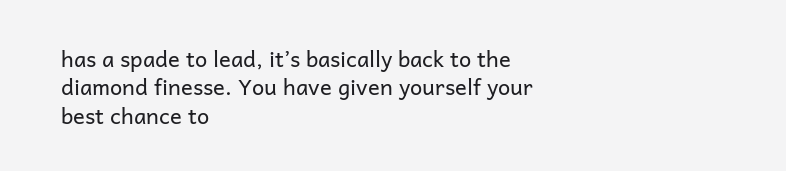has a spade to lead, it’s basically back to the diamond finesse. You have given yourself your best chance to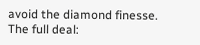avoid the diamond finesse. The full deal: